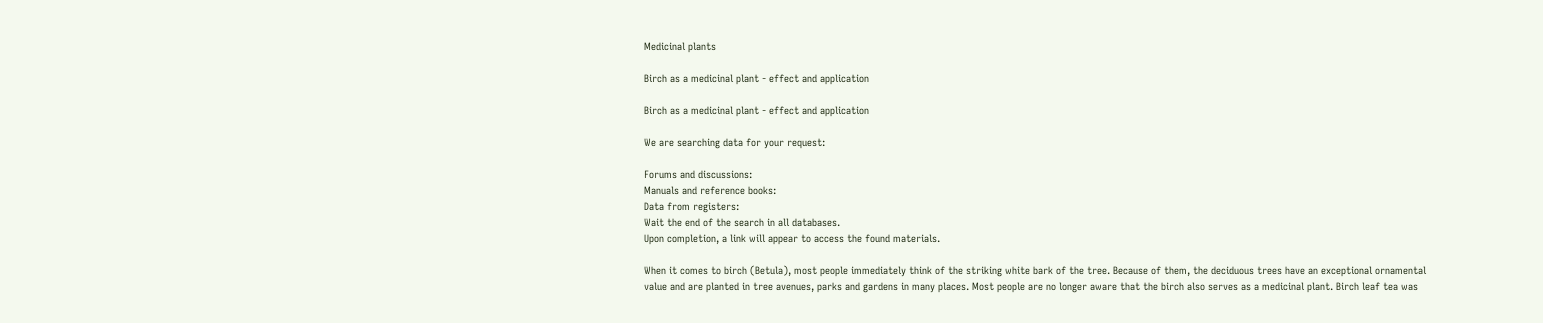Medicinal plants

Birch as a medicinal plant - effect and application

Birch as a medicinal plant - effect and application

We are searching data for your request:

Forums and discussions:
Manuals and reference books:
Data from registers:
Wait the end of the search in all databases.
Upon completion, a link will appear to access the found materials.

When it comes to birch (Betula), most people immediately think of the striking white bark of the tree. Because of them, the deciduous trees have an exceptional ornamental value and are planted in tree avenues, parks and gardens in many places. Most people are no longer aware that the birch also serves as a medicinal plant. Birch leaf tea was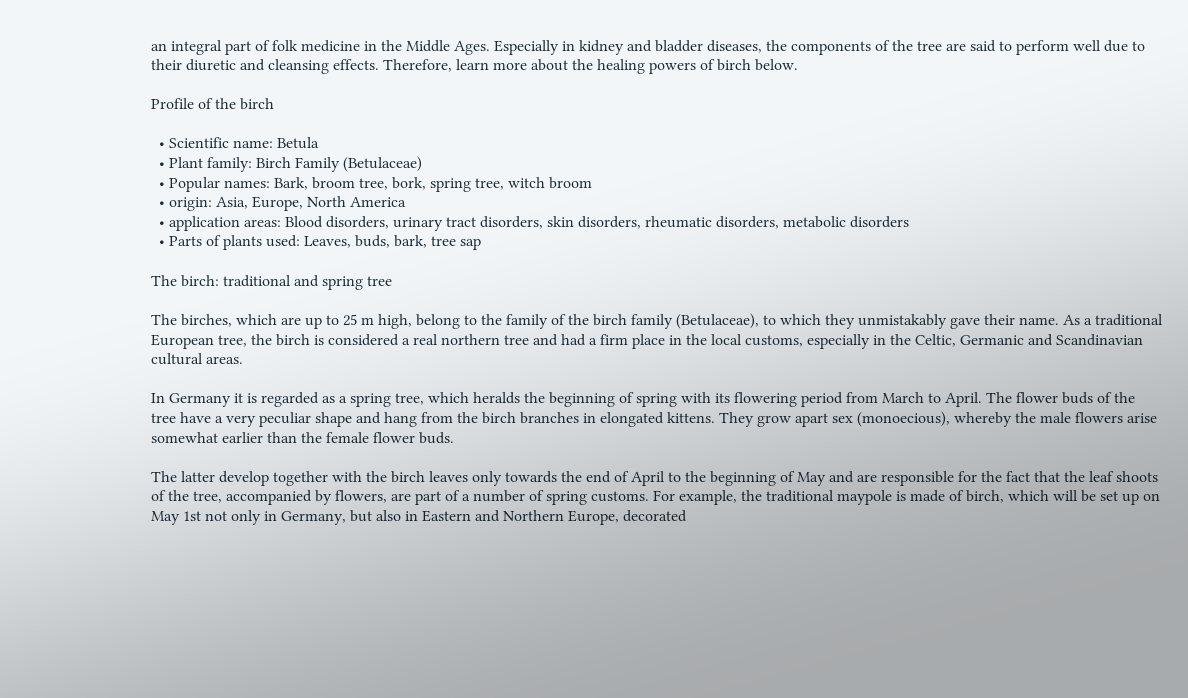an integral part of folk medicine in the Middle Ages. Especially in kidney and bladder diseases, the components of the tree are said to perform well due to their diuretic and cleansing effects. Therefore, learn more about the healing powers of birch below.

Profile of the birch

  • Scientific name: Betula
  • Plant family: Birch Family (Betulaceae)
  • Popular names: Bark, broom tree, bork, spring tree, witch broom
  • origin: Asia, Europe, North America
  • application areas: Blood disorders, urinary tract disorders, skin disorders, rheumatic disorders, metabolic disorders
  • Parts of plants used: Leaves, buds, bark, tree sap

The birch: traditional and spring tree

The birches, which are up to 25 m high, belong to the family of the birch family (Betulaceae), to which they unmistakably gave their name. As a traditional European tree, the birch is considered a real northern tree and had a firm place in the local customs, especially in the Celtic, Germanic and Scandinavian cultural areas.

In Germany it is regarded as a spring tree, which heralds the beginning of spring with its flowering period from March to April. The flower buds of the tree have a very peculiar shape and hang from the birch branches in elongated kittens. They grow apart sex (monoecious), whereby the male flowers arise somewhat earlier than the female flower buds.

The latter develop together with the birch leaves only towards the end of April to the beginning of May and are responsible for the fact that the leaf shoots of the tree, accompanied by flowers, are part of a number of spring customs. For example, the traditional maypole is made of birch, which will be set up on May 1st not only in Germany, but also in Eastern and Northern Europe, decorated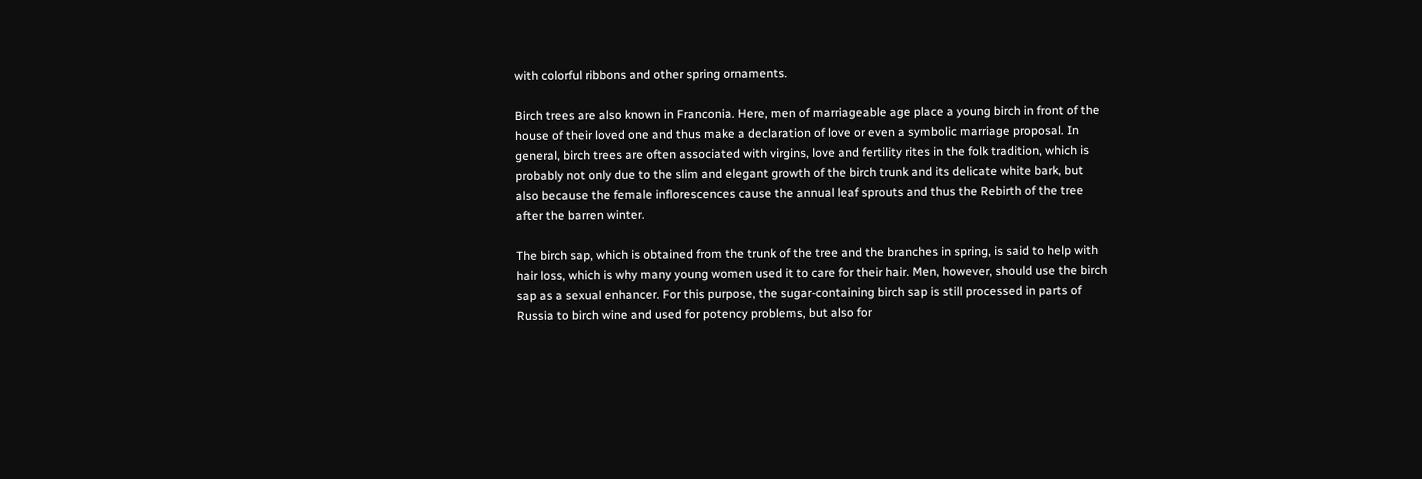with colorful ribbons and other spring ornaments.

Birch trees are also known in Franconia. Here, men of marriageable age place a young birch in front of the house of their loved one and thus make a declaration of love or even a symbolic marriage proposal. In general, birch trees are often associated with virgins, love and fertility rites in the folk tradition, which is probably not only due to the slim and elegant growth of the birch trunk and its delicate white bark, but also because the female inflorescences cause the annual leaf sprouts and thus the Rebirth of the tree after the barren winter.

The birch sap, which is obtained from the trunk of the tree and the branches in spring, is said to help with hair loss, which is why many young women used it to care for their hair. Men, however, should use the birch sap as a sexual enhancer. For this purpose, the sugar-containing birch sap is still processed in parts of Russia to birch wine and used for potency problems, but also for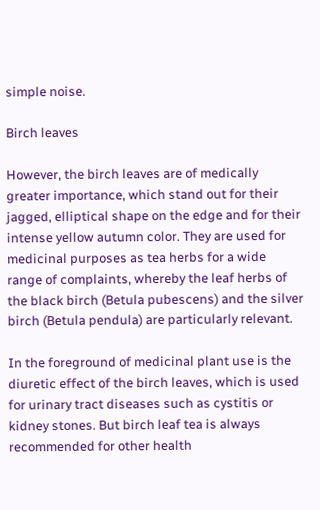simple noise.

Birch leaves

However, the birch leaves are of medically greater importance, which stand out for their jagged, elliptical shape on the edge and for their intense yellow autumn color. They are used for medicinal purposes as tea herbs for a wide range of complaints, whereby the leaf herbs of the black birch (Betula pubescens) and the silver birch (Betula pendula) are particularly relevant.

In the foreground of medicinal plant use is the diuretic effect of the birch leaves, which is used for urinary tract diseases such as cystitis or kidney stones. But birch leaf tea is always recommended for other health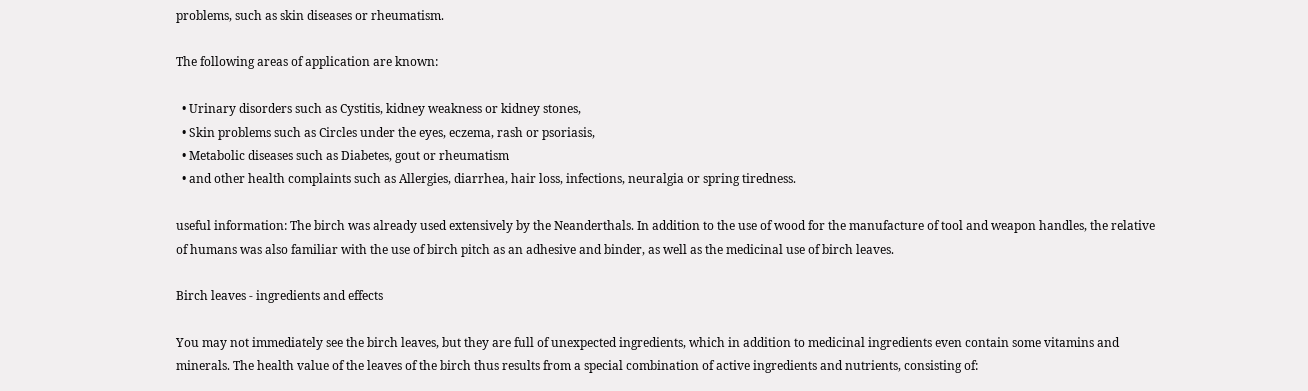problems, such as skin diseases or rheumatism.

The following areas of application are known:

  • Urinary disorders such as Cystitis, kidney weakness or kidney stones,
  • Skin problems such as Circles under the eyes, eczema, rash or psoriasis,
  • Metabolic diseases such as Diabetes, gout or rheumatism
  • and other health complaints such as Allergies, diarrhea, hair loss, infections, neuralgia or spring tiredness.

useful information: The birch was already used extensively by the Neanderthals. In addition to the use of wood for the manufacture of tool and weapon handles, the relative of humans was also familiar with the use of birch pitch as an adhesive and binder, as well as the medicinal use of birch leaves.

Birch leaves - ingredients and effects

You may not immediately see the birch leaves, but they are full of unexpected ingredients, which in addition to medicinal ingredients even contain some vitamins and minerals. The health value of the leaves of the birch thus results from a special combination of active ingredients and nutrients, consisting of: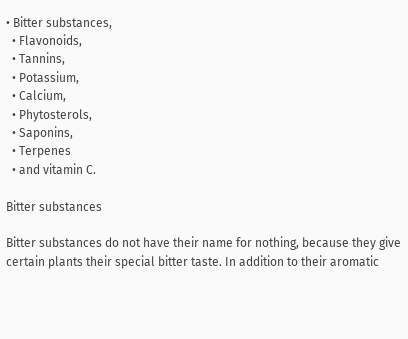• Bitter substances,
  • Flavonoids,
  • Tannins,
  • Potassium,
  • Calcium,
  • Phytosterols,
  • Saponins,
  • Terpenes
  • and vitamin C.

Bitter substances

Bitter substances do not have their name for nothing, because they give certain plants their special bitter taste. In addition to their aromatic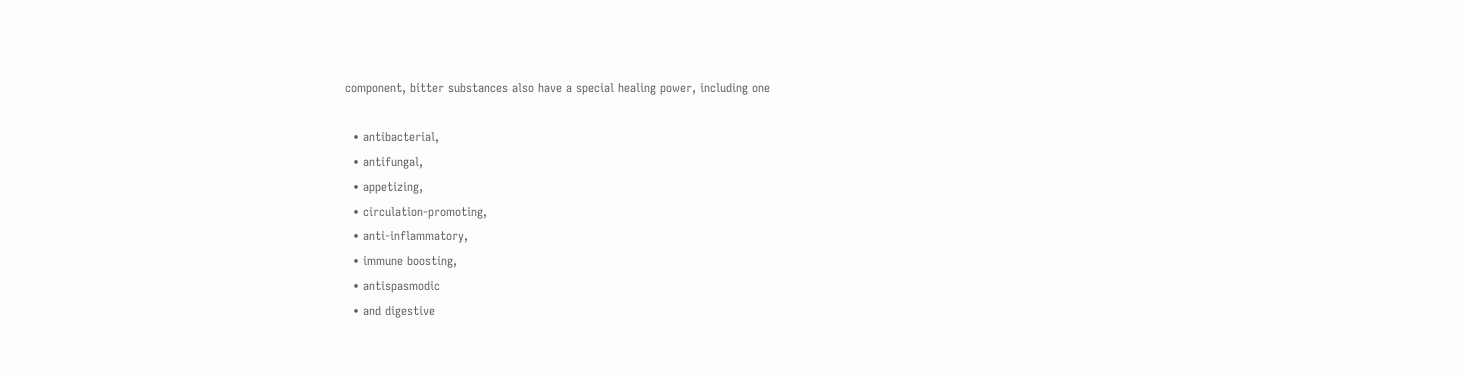component, bitter substances also have a special healing power, including one

  • antibacterial,
  • antifungal,
  • appetizing,
  • circulation-promoting,
  • anti-inflammatory,
  • immune boosting,
  • antispasmodic
  • and digestive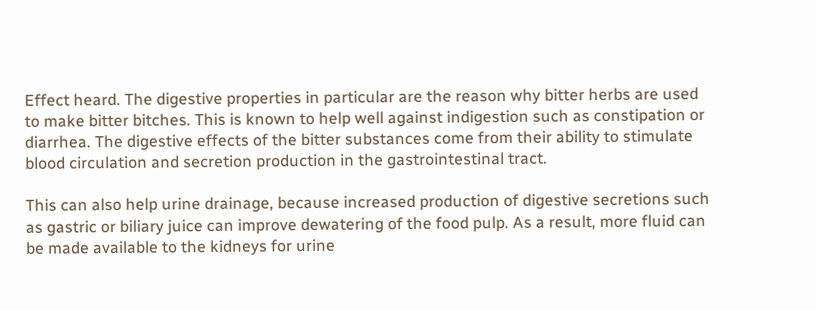Effect heard. The digestive properties in particular are the reason why bitter herbs are used to make bitter bitches. This is known to help well against indigestion such as constipation or diarrhea. The digestive effects of the bitter substances come from their ability to stimulate blood circulation and secretion production in the gastrointestinal tract.

This can also help urine drainage, because increased production of digestive secretions such as gastric or biliary juice can improve dewatering of the food pulp. As a result, more fluid can be made available to the kidneys for urine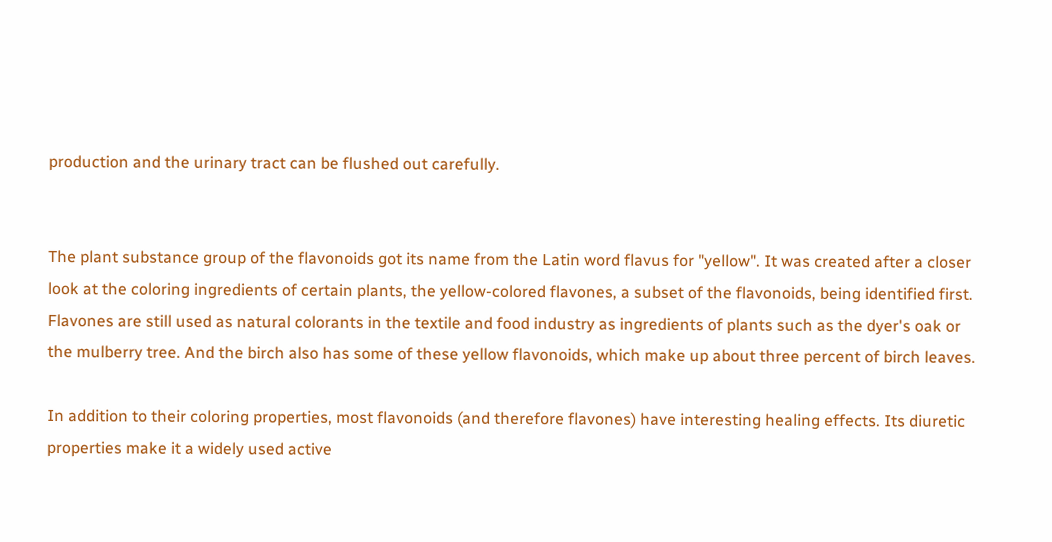production and the urinary tract can be flushed out carefully.


The plant substance group of the flavonoids got its name from the Latin word flavus for "yellow". It was created after a closer look at the coloring ingredients of certain plants, the yellow-colored flavones, a subset of the flavonoids, being identified first. Flavones are still used as natural colorants in the textile and food industry as ingredients of plants such as the dyer's oak or the mulberry tree. And the birch also has some of these yellow flavonoids, which make up about three percent of birch leaves.

In addition to their coloring properties, most flavonoids (and therefore flavones) have interesting healing effects. Its diuretic properties make it a widely used active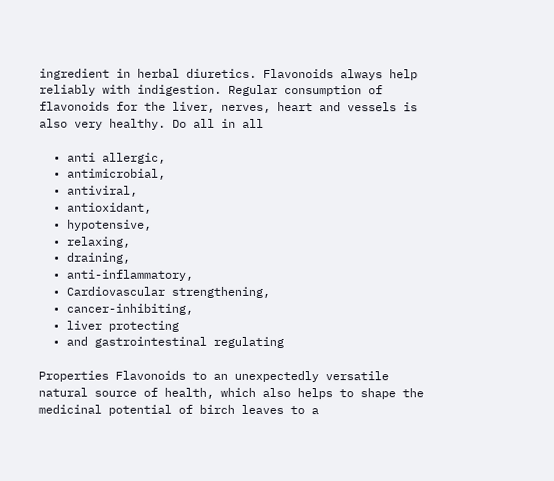ingredient in herbal diuretics. Flavonoids always help reliably with indigestion. Regular consumption of flavonoids for the liver, nerves, heart and vessels is also very healthy. Do all in all

  • anti allergic,
  • antimicrobial,
  • antiviral,
  • antioxidant,
  • hypotensive,
  • relaxing,
  • draining,
  • anti-inflammatory,
  • Cardiovascular strengthening,
  • cancer-inhibiting,
  • liver protecting
  • and gastrointestinal regulating

Properties Flavonoids to an unexpectedly versatile natural source of health, which also helps to shape the medicinal potential of birch leaves to a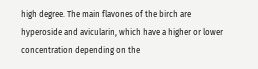high degree. The main flavones of the birch are hyperoside and avicularin, which have a higher or lower concentration depending on the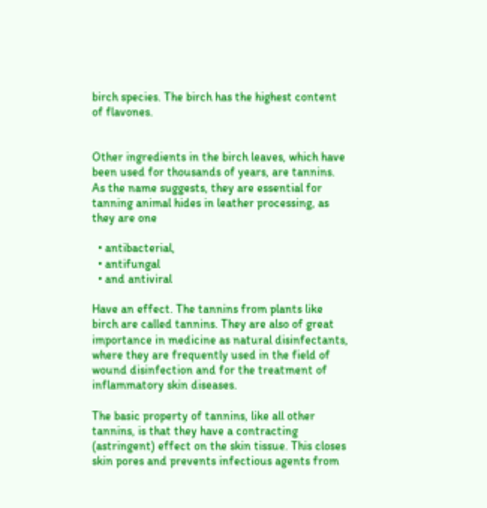birch species. The birch has the highest content of flavones.


Other ingredients in the birch leaves, which have been used for thousands of years, are tannins. As the name suggests, they are essential for tanning animal hides in leather processing, as they are one

  • antibacterial,
  • antifungal
  • and antiviral

Have an effect. The tannins from plants like birch are called tannins. They are also of great importance in medicine as natural disinfectants, where they are frequently used in the field of wound disinfection and for the treatment of inflammatory skin diseases.

The basic property of tannins, like all other tannins, is that they have a contracting (astringent) effect on the skin tissue. This closes skin pores and prevents infectious agents from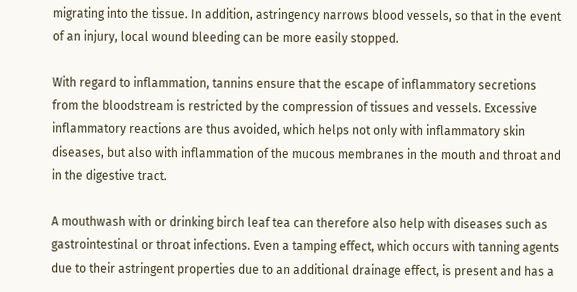migrating into the tissue. In addition, astringency narrows blood vessels, so that in the event of an injury, local wound bleeding can be more easily stopped.

With regard to inflammation, tannins ensure that the escape of inflammatory secretions from the bloodstream is restricted by the compression of tissues and vessels. Excessive inflammatory reactions are thus avoided, which helps not only with inflammatory skin diseases, but also with inflammation of the mucous membranes in the mouth and throat and in the digestive tract.

A mouthwash with or drinking birch leaf tea can therefore also help with diseases such as gastrointestinal or throat infections. Even a tamping effect, which occurs with tanning agents due to their astringent properties due to an additional drainage effect, is present and has a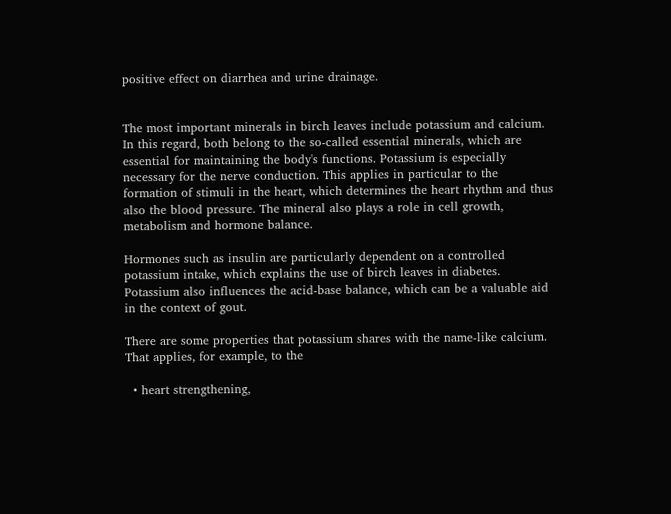positive effect on diarrhea and urine drainage.


The most important minerals in birch leaves include potassium and calcium. In this regard, both belong to the so-called essential minerals, which are essential for maintaining the body's functions. Potassium is especially necessary for the nerve conduction. This applies in particular to the formation of stimuli in the heart, which determines the heart rhythm and thus also the blood pressure. The mineral also plays a role in cell growth, metabolism and hormone balance.

Hormones such as insulin are particularly dependent on a controlled potassium intake, which explains the use of birch leaves in diabetes. Potassium also influences the acid-base balance, which can be a valuable aid in the context of gout.

There are some properties that potassium shares with the name-like calcium. That applies, for example, to the

  • heart strengthening,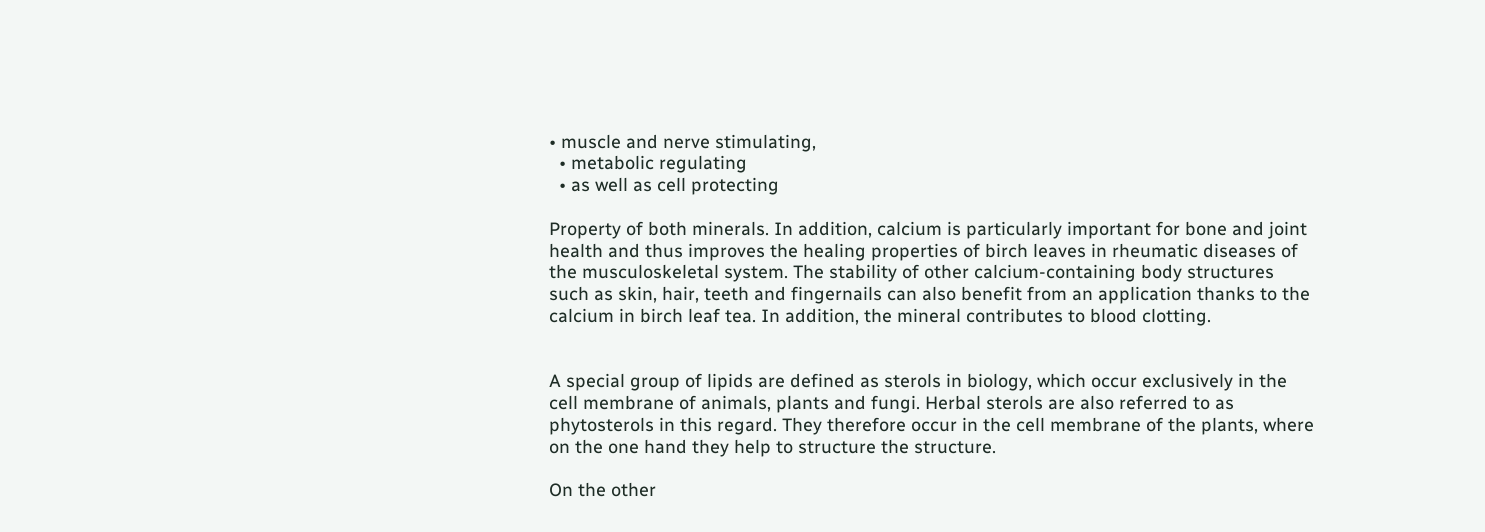• muscle and nerve stimulating,
  • metabolic regulating
  • as well as cell protecting

Property of both minerals. In addition, calcium is particularly important for bone and joint health and thus improves the healing properties of birch leaves in rheumatic diseases of the musculoskeletal system. The stability of other calcium-containing body structures such as skin, hair, teeth and fingernails can also benefit from an application thanks to the calcium in birch leaf tea. In addition, the mineral contributes to blood clotting.


A special group of lipids are defined as sterols in biology, which occur exclusively in the cell membrane of animals, plants and fungi. Herbal sterols are also referred to as phytosterols in this regard. They therefore occur in the cell membrane of the plants, where on the one hand they help to structure the structure.

On the other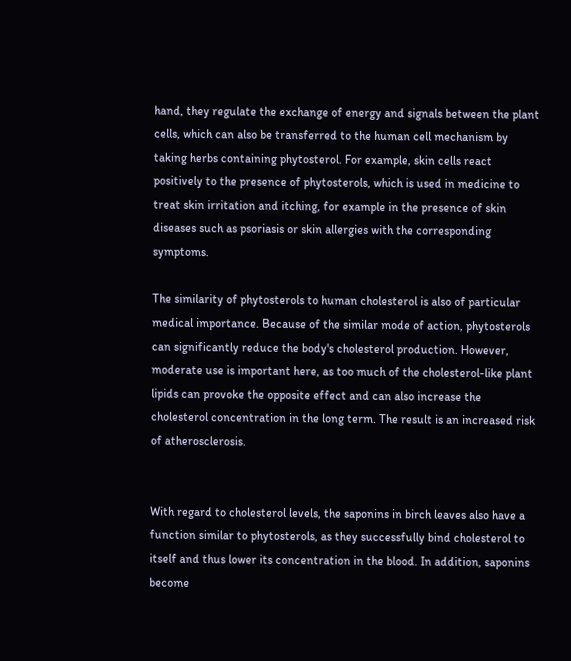hand, they regulate the exchange of energy and signals between the plant cells, which can also be transferred to the human cell mechanism by taking herbs containing phytosterol. For example, skin cells react positively to the presence of phytosterols, which is used in medicine to treat skin irritation and itching, for example in the presence of skin diseases such as psoriasis or skin allergies with the corresponding symptoms.

The similarity of phytosterols to human cholesterol is also of particular medical importance. Because of the similar mode of action, phytosterols can significantly reduce the body's cholesterol production. However, moderate use is important here, as too much of the cholesterol-like plant lipids can provoke the opposite effect and can also increase the cholesterol concentration in the long term. The result is an increased risk of atherosclerosis.


With regard to cholesterol levels, the saponins in birch leaves also have a function similar to phytosterols, as they successfully bind cholesterol to itself and thus lower its concentration in the blood. In addition, saponins become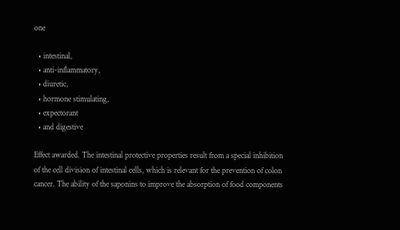one

  • intestinal,
  • anti-inflammatory,
  • diuretic,
  • hormone stimulating,
  • expectorant
  • and digestive

Effect awarded. The intestinal protective properties result from a special inhibition of the cell division of intestinal cells, which is relevant for the prevention of colon cancer. The ability of the saponins to improve the absorption of food components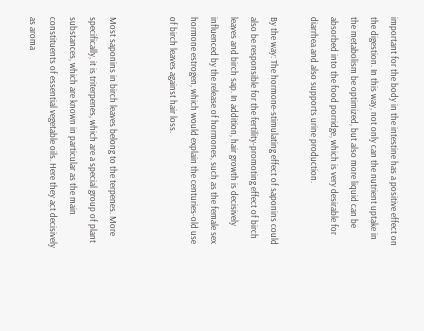important for the body in the intestine has a positive effect on the digestion. In this way, not only can the nutrient uptake in the metabolism be optimized, but also more liquid can be absorbed into the food porridge, which is very desirable for diarrhea and also supports urine production.

By the way: The hormone-stimulating effect of saponins could also be responsible for the fertility-promoting effect of birch leaves and birch sap. In addition, hair growth is decisively influenced by the release of hormones, such as the female sex hormone estrogen, which would explain the centuries-old use of birch leaves against hair loss.


Most saponins in birch leaves belong to the terpenes. More specifically, it is triterpenes, which are a special group of plant substances, which are known in particular as the main constituents of essential vegetable oils. Here they act decisively as aroma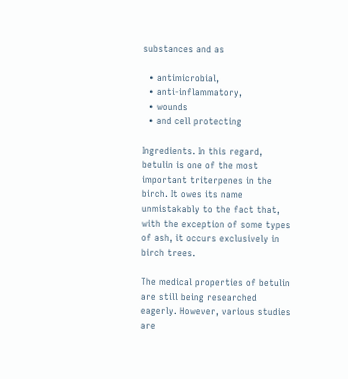substances and as

  • antimicrobial,
  • anti-inflammatory,
  • wounds
  • and cell protecting

Ingredients. In this regard, betulin is one of the most important triterpenes in the birch. It owes its name unmistakably to the fact that, with the exception of some types of ash, it occurs exclusively in birch trees.

The medical properties of betulin are still being researched eagerly. However, various studies are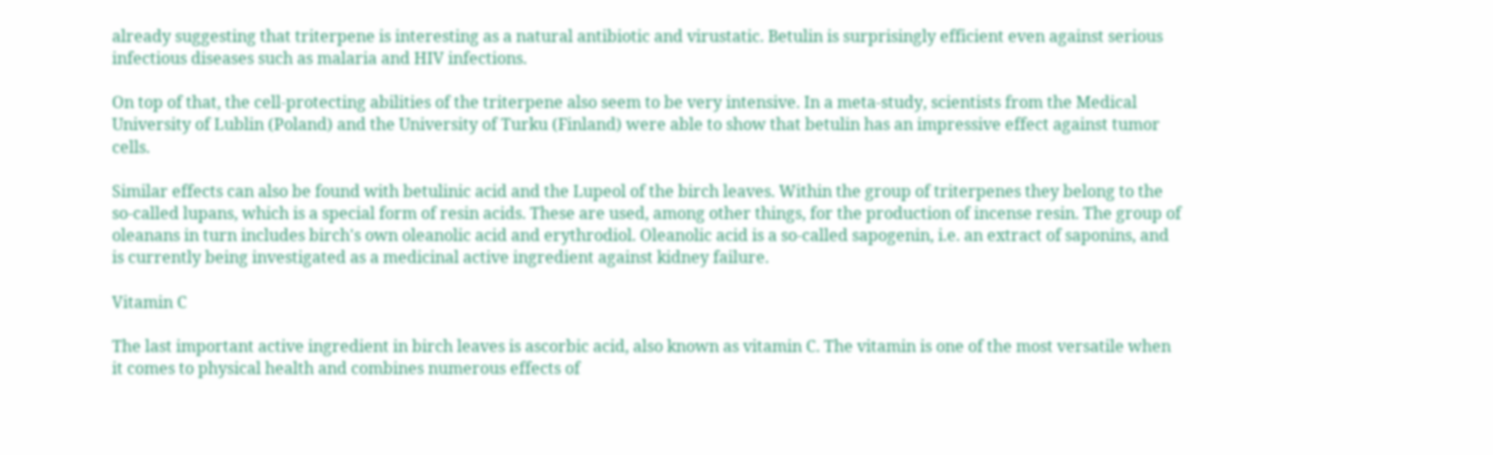already suggesting that triterpene is interesting as a natural antibiotic and virustatic. Betulin is surprisingly efficient even against serious infectious diseases such as malaria and HIV infections.

On top of that, the cell-protecting abilities of the triterpene also seem to be very intensive. In a meta-study, scientists from the Medical University of Lublin (Poland) and the University of Turku (Finland) were able to show that betulin has an impressive effect against tumor cells.

Similar effects can also be found with betulinic acid and the Lupeol of the birch leaves. Within the group of triterpenes they belong to the so-called lupans, which is a special form of resin acids. These are used, among other things, for the production of incense resin. The group of oleanans in turn includes birch's own oleanolic acid and erythrodiol. Oleanolic acid is a so-called sapogenin, i.e. an extract of saponins, and is currently being investigated as a medicinal active ingredient against kidney failure.

Vitamin C

The last important active ingredient in birch leaves is ascorbic acid, also known as vitamin C. The vitamin is one of the most versatile when it comes to physical health and combines numerous effects of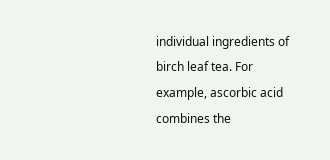individual ingredients of birch leaf tea. For example, ascorbic acid combines the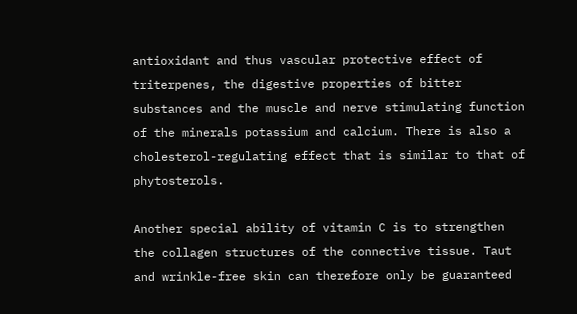antioxidant and thus vascular protective effect of triterpenes, the digestive properties of bitter substances and the muscle and nerve stimulating function of the minerals potassium and calcium. There is also a cholesterol-regulating effect that is similar to that of phytosterols.

Another special ability of vitamin C is to strengthen the collagen structures of the connective tissue. Taut and wrinkle-free skin can therefore only be guaranteed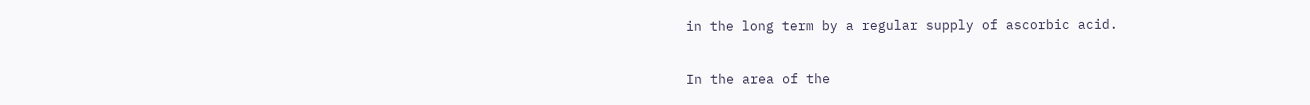in the long term by a regular supply of ascorbic acid.

In the area of the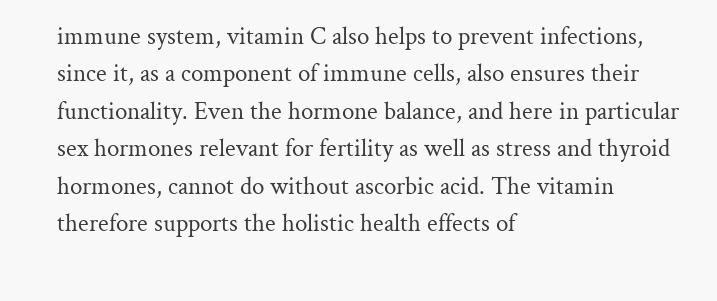immune system, vitamin C also helps to prevent infections, since it, as a component of immune cells, also ensures their functionality. Even the hormone balance, and here in particular sex hormones relevant for fertility as well as stress and thyroid hormones, cannot do without ascorbic acid. The vitamin therefore supports the holistic health effects of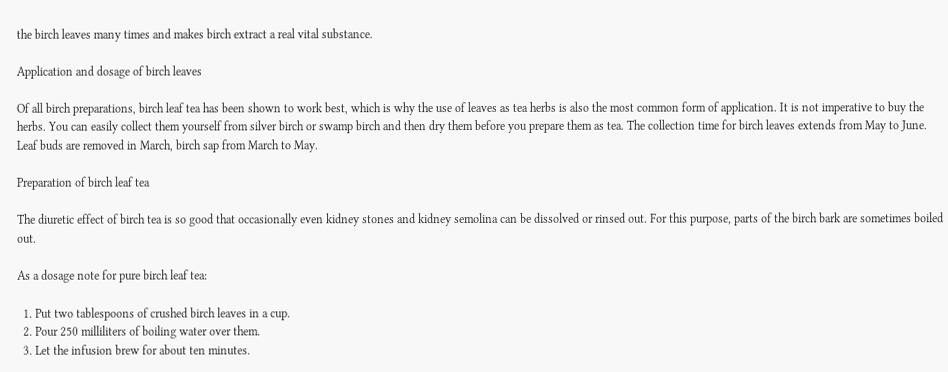the birch leaves many times and makes birch extract a real vital substance.

Application and dosage of birch leaves

Of all birch preparations, birch leaf tea has been shown to work best, which is why the use of leaves as tea herbs is also the most common form of application. It is not imperative to buy the herbs. You can easily collect them yourself from silver birch or swamp birch and then dry them before you prepare them as tea. The collection time for birch leaves extends from May to June. Leaf buds are removed in March, birch sap from March to May.

Preparation of birch leaf tea

The diuretic effect of birch tea is so good that occasionally even kidney stones and kidney semolina can be dissolved or rinsed out. For this purpose, parts of the birch bark are sometimes boiled out.

As a dosage note for pure birch leaf tea:

  1. Put two tablespoons of crushed birch leaves in a cup.
  2. Pour 250 milliliters of boiling water over them.
  3. Let the infusion brew for about ten minutes.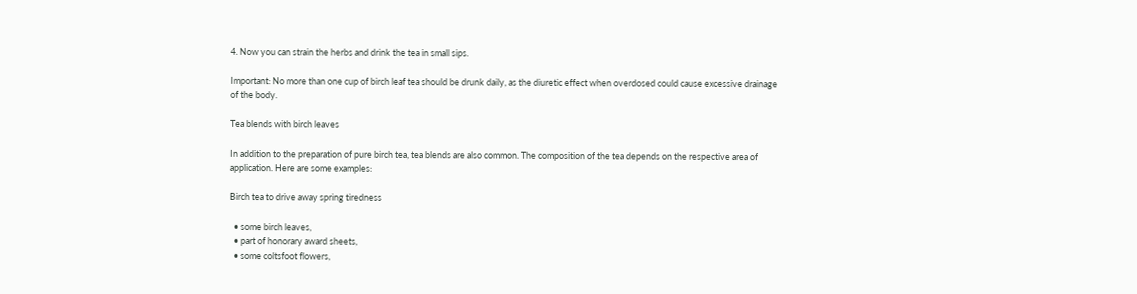4. Now you can strain the herbs and drink the tea in small sips.

Important: No more than one cup of birch leaf tea should be drunk daily, as the diuretic effect when overdosed could cause excessive drainage of the body.

Tea blends with birch leaves

In addition to the preparation of pure birch tea, tea blends are also common. The composition of the tea depends on the respective area of application. Here are some examples:

Birch tea to drive away spring tiredness

  • some birch leaves,
  • part of honorary award sheets,
  • some coltsfoot flowers,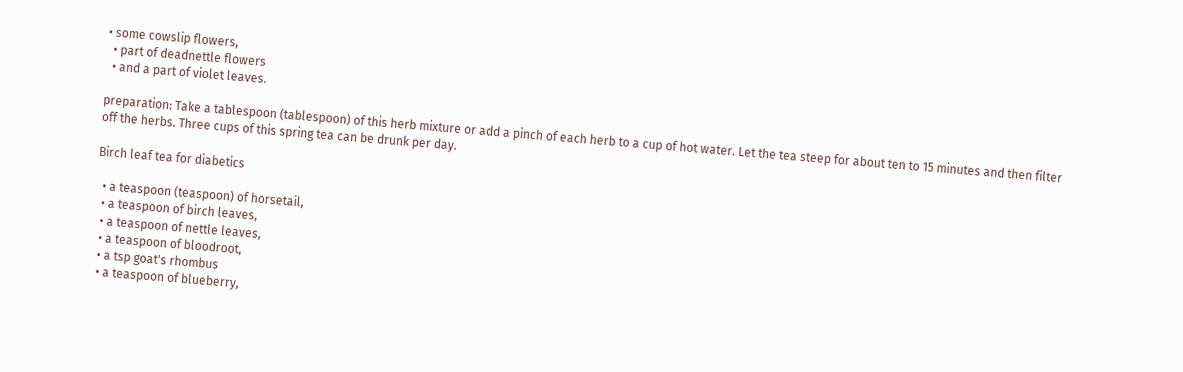• some cowslip flowers,
  • part of deadnettle flowers
  • and a part of violet leaves.

preparation: Take a tablespoon (tablespoon) of this herb mixture or add a pinch of each herb to a cup of hot water. Let the tea steep for about ten to 15 minutes and then filter off the herbs. Three cups of this spring tea can be drunk per day.

Birch leaf tea for diabetics

  • a teaspoon (teaspoon) of horsetail,
  • a teaspoon of birch leaves,
  • a teaspoon of nettle leaves,
  • a teaspoon of bloodroot,
  • a tsp goat's rhombus
  • a teaspoon of blueberry,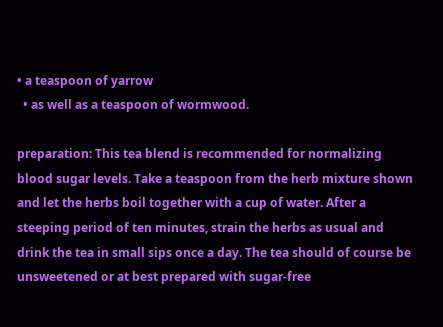• a teaspoon of yarrow
  • as well as a teaspoon of wormwood.

preparation: This tea blend is recommended for normalizing blood sugar levels. Take a teaspoon from the herb mixture shown and let the herbs boil together with a cup of water. After a steeping period of ten minutes, strain the herbs as usual and drink the tea in small sips once a day. The tea should of course be unsweetened or at best prepared with sugar-free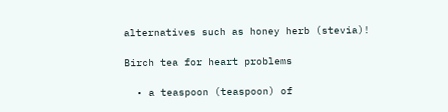alternatives such as honey herb (stevia)!

Birch tea for heart problems

  • a teaspoon (teaspoon) of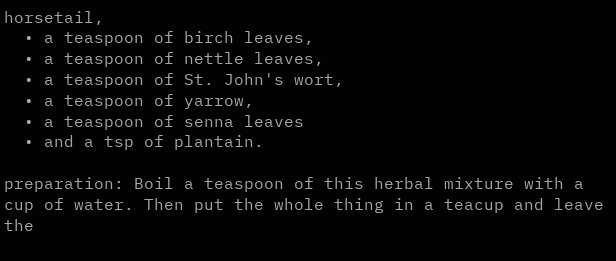horsetail,
  • a teaspoon of birch leaves,
  • a teaspoon of nettle leaves,
  • a teaspoon of St. John's wort,
  • a teaspoon of yarrow,
  • a teaspoon of senna leaves
  • and a tsp of plantain.

preparation: Boil a teaspoon of this herbal mixture with a cup of water. Then put the whole thing in a teacup and leave the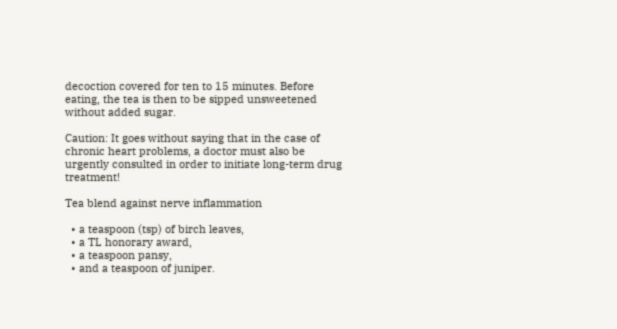decoction covered for ten to 15 minutes. Before eating, the tea is then to be sipped unsweetened without added sugar.

Caution: It goes without saying that in the case of chronic heart problems, a doctor must also be urgently consulted in order to initiate long-term drug treatment!

Tea blend against nerve inflammation

  • a teaspoon (tsp) of birch leaves,
  • a TL honorary award,
  • a teaspoon pansy,
  • and a teaspoon of juniper.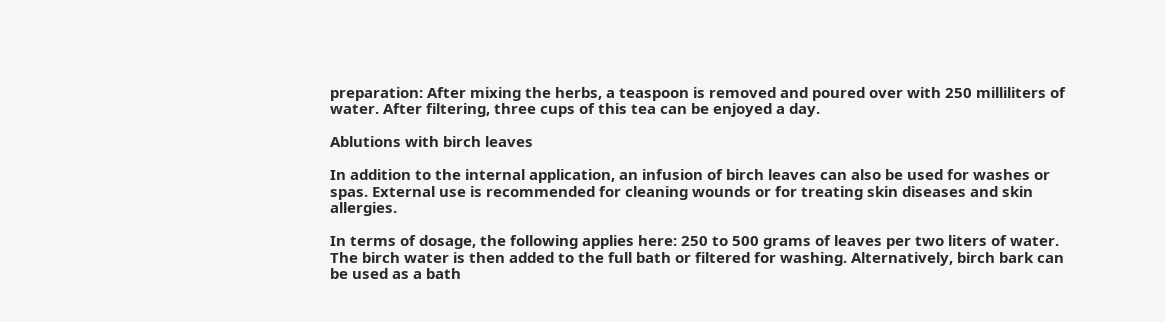preparation: After mixing the herbs, a teaspoon is removed and poured over with 250 milliliters of water. After filtering, three cups of this tea can be enjoyed a day.

Ablutions with birch leaves

In addition to the internal application, an infusion of birch leaves can also be used for washes or spas. External use is recommended for cleaning wounds or for treating skin diseases and skin allergies.

In terms of dosage, the following applies here: 250 to 500 grams of leaves per two liters of water. The birch water is then added to the full bath or filtered for washing. Alternatively, birch bark can be used as a bath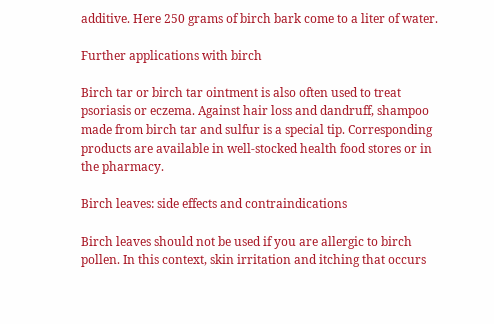additive. Here 250 grams of birch bark come to a liter of water.

Further applications with birch

Birch tar or birch tar ointment is also often used to treat psoriasis or eczema. Against hair loss and dandruff, shampoo made from birch tar and sulfur is a special tip. Corresponding products are available in well-stocked health food stores or in the pharmacy.

Birch leaves: side effects and contraindications

Birch leaves should not be used if you are allergic to birch pollen. In this context, skin irritation and itching that occurs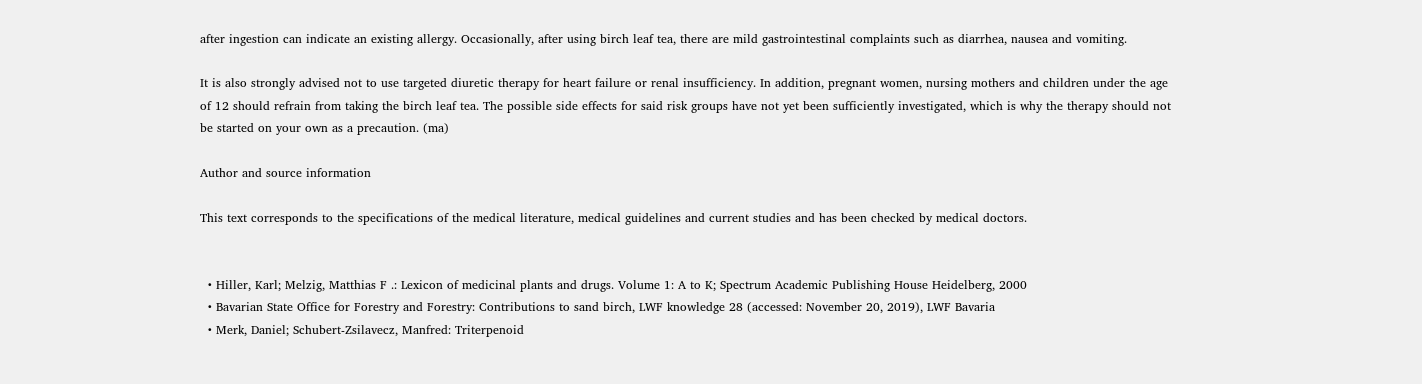after ingestion can indicate an existing allergy. Occasionally, after using birch leaf tea, there are mild gastrointestinal complaints such as diarrhea, nausea and vomiting.

It is also strongly advised not to use targeted diuretic therapy for heart failure or renal insufficiency. In addition, pregnant women, nursing mothers and children under the age of 12 should refrain from taking the birch leaf tea. The possible side effects for said risk groups have not yet been sufficiently investigated, which is why the therapy should not be started on your own as a precaution. (ma)

Author and source information

This text corresponds to the specifications of the medical literature, medical guidelines and current studies and has been checked by medical doctors.


  • Hiller, Karl; Melzig, Matthias F .: Lexicon of medicinal plants and drugs. Volume 1: A to K; Spectrum Academic Publishing House Heidelberg, 2000
  • Bavarian State Office for Forestry and Forestry: Contributions to sand birch, LWF knowledge 28 (accessed: November 20, 2019), LWF Bavaria
  • Merk, Daniel; Schubert-Zsilavecz, Manfred: Triterpenoid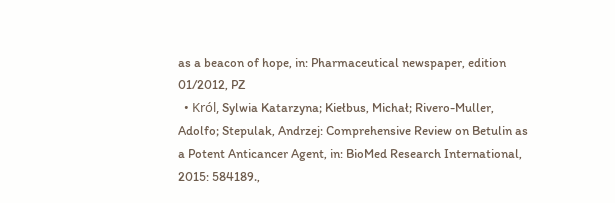as a beacon of hope, in: Pharmaceutical newspaper, edition 01/2012, PZ
  • Król, Sylwia Katarzyna; Kiełbus, Michał; Rivero-Muller, Adolfo; Stepulak, Andrzej: Comprehensive Review on Betulin as a Potent Anticancer Agent, in: BioMed Research International, 2015: 584189.,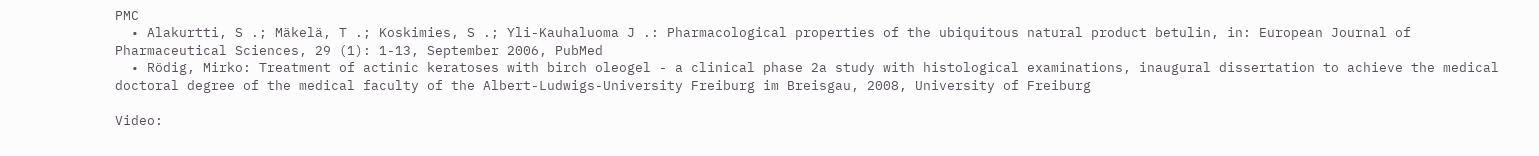PMC
  • Alakurtti, S .; Mäkelä, T .; Koskimies, S .; Yli-Kauhaluoma J .: Pharmacological properties of the ubiquitous natural product betulin, in: European Journal of Pharmaceutical Sciences, 29 (1): 1-13, September 2006, PubMed
  • Rödig, Mirko: Treatment of actinic keratoses with birch oleogel - a clinical phase 2a study with histological examinations, inaugural dissertation to achieve the medical doctoral degree of the medical faculty of the Albert-Ludwigs-University Freiburg im Breisgau, 2008, University of Freiburg

Video: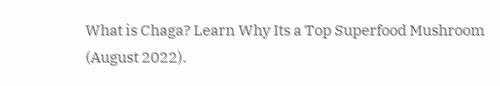What is Chaga? Learn Why Its a Top Superfood Mushroom (August 2022).